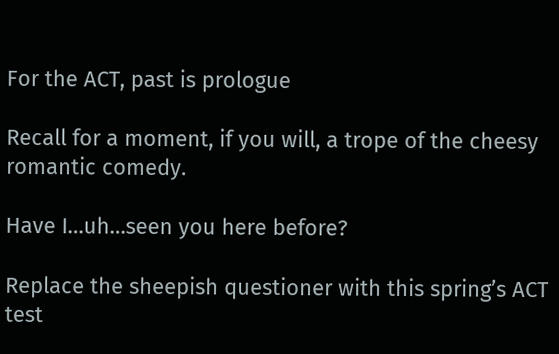For the ACT, past is prologue

Recall for a moment, if you will, a trope of the cheesy romantic comedy.

Have I…uh…seen you here before?

Replace the sheepish questioner with this spring’s ACT test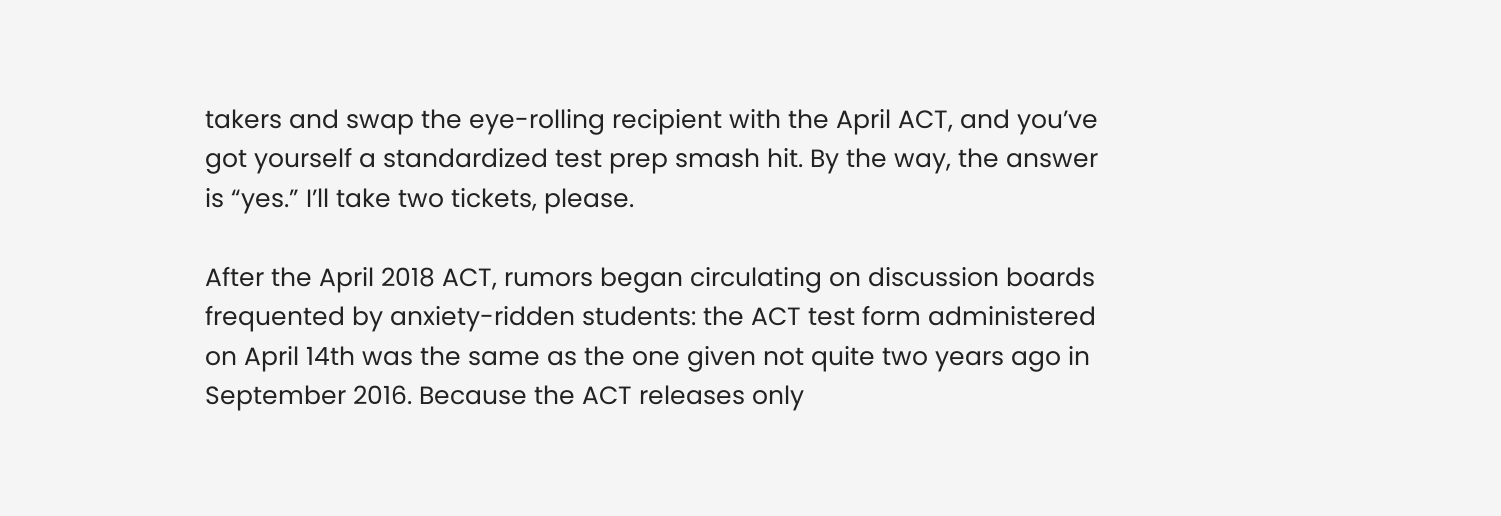takers and swap the eye-rolling recipient with the April ACT, and you’ve got yourself a standardized test prep smash hit. By the way, the answer is “yes.” I’ll take two tickets, please.

After the April 2018 ACT, rumors began circulating on discussion boards frequented by anxiety-ridden students: the ACT test form administered on April 14th was the same as the one given not quite two years ago in September 2016. Because the ACT releases only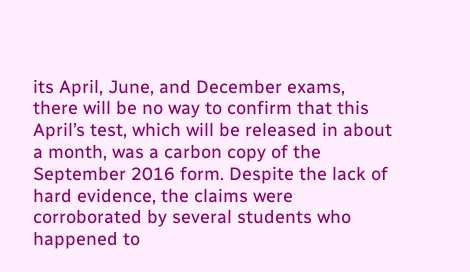its April, June, and December exams, there will be no way to confirm that this April’s test, which will be released in about a month, was a carbon copy of the September 2016 form. Despite the lack of hard evidence, the claims were corroborated by several students who happened to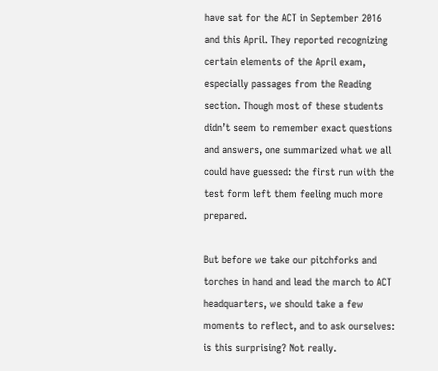have sat for the ACT in September 2016 and this April. They reported recognizing certain elements of the April exam, especially passages from the Reading section. Though most of these students didn’t seem to remember exact questions and answers, one summarized what we all could have guessed: the first run with the test form left them feeling much more prepared.

But before we take our pitchforks and torches in hand and lead the march to ACT headquarters, we should take a few moments to reflect, and to ask ourselves: is this surprising? Not really.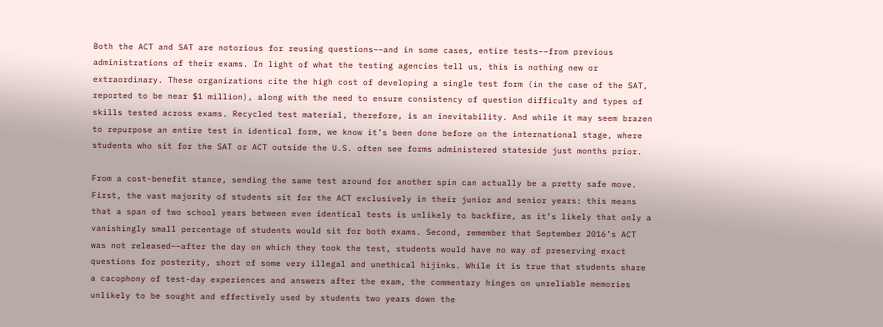Both the ACT and SAT are notorious for reusing questions––and in some cases, entire tests––from previous administrations of their exams. In light of what the testing agencies tell us, this is nothing new or extraordinary. These organizations cite the high cost of developing a single test form (in the case of the SAT, reported to be near $1 million), along with the need to ensure consistency of question difficulty and types of skills tested across exams. Recycled test material, therefore, is an inevitability. And while it may seem brazen to repurpose an entire test in identical form, we know it’s been done before on the international stage, where students who sit for the SAT or ACT outside the U.S. often see forms administered stateside just months prior.

From a cost-benefit stance, sending the same test around for another spin can actually be a pretty safe move. First, the vast majority of students sit for the ACT exclusively in their junior and senior years: this means that a span of two school years between even identical tests is unlikely to backfire, as it’s likely that only a vanishingly small percentage of students would sit for both exams. Second, remember that September 2016’s ACT was not released––after the day on which they took the test, students would have no way of preserving exact questions for posterity, short of some very illegal and unethical hijinks. While it is true that students share a cacophony of test-day experiences and answers after the exam, the commentary hinges on unreliable memories unlikely to be sought and effectively used by students two years down the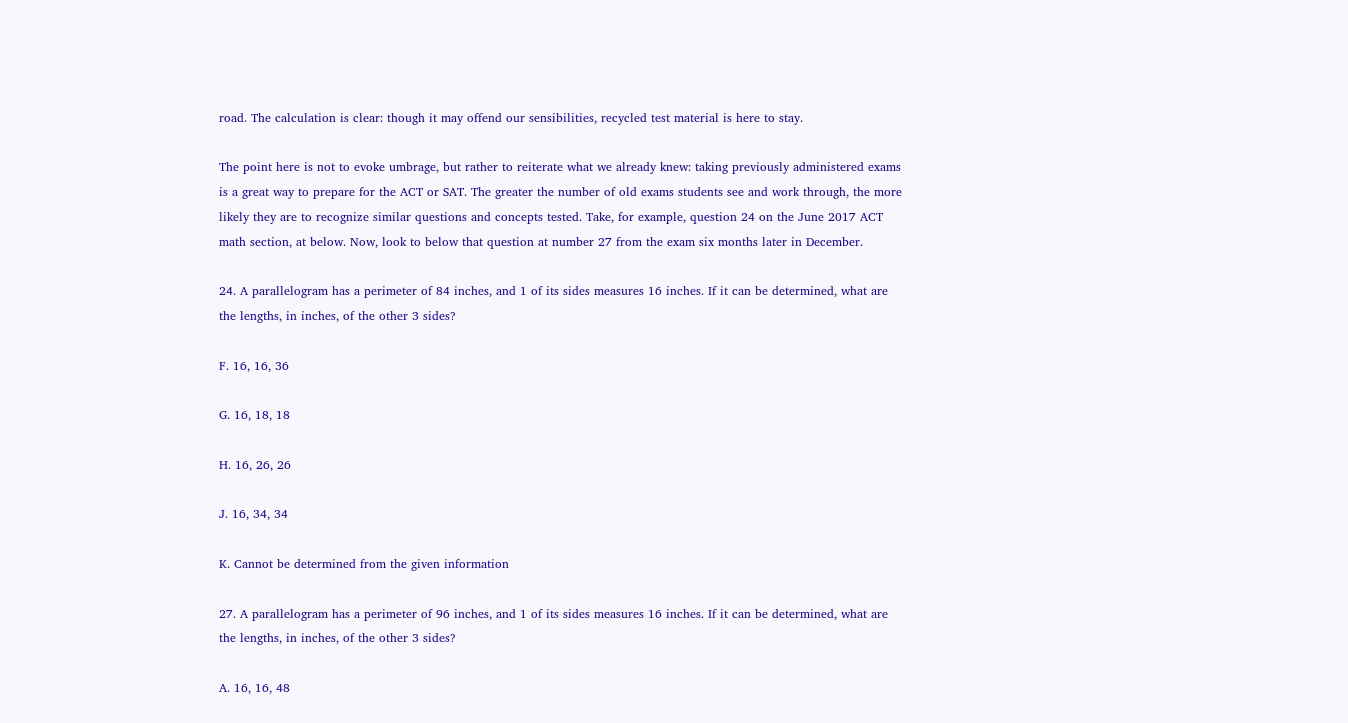road. The calculation is clear: though it may offend our sensibilities, recycled test material is here to stay.

The point here is not to evoke umbrage, but rather to reiterate what we already knew: taking previously administered exams is a great way to prepare for the ACT or SAT. The greater the number of old exams students see and work through, the more likely they are to recognize similar questions and concepts tested. Take, for example, question 24 on the June 2017 ACT math section, at below. Now, look to below that question at number 27 from the exam six months later in December.

24. A parallelogram has a perimeter of 84 inches, and 1 of its sides measures 16 inches. If it can be determined, what are the lengths, in inches, of the other 3 sides?

F. 16, 16, 36

G. 16, 18, 18

H. 16, 26, 26

J. 16, 34, 34

K. Cannot be determined from the given information

27. A parallelogram has a perimeter of 96 inches, and 1 of its sides measures 16 inches. If it can be determined, what are the lengths, in inches, of the other 3 sides?

A. 16, 16, 48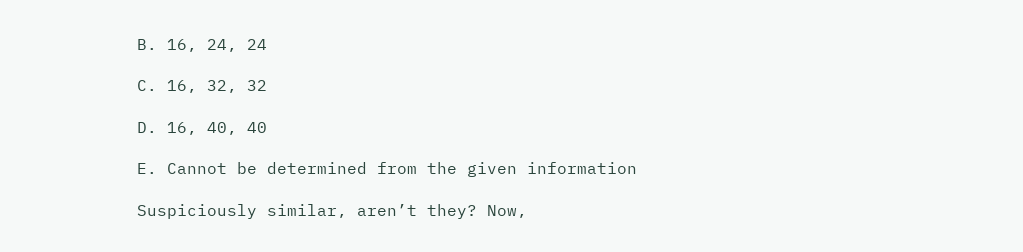B. 16, 24, 24

C. 16, 32, 32

D. 16, 40, 40

E. Cannot be determined from the given information

Suspiciously similar, aren’t they? Now,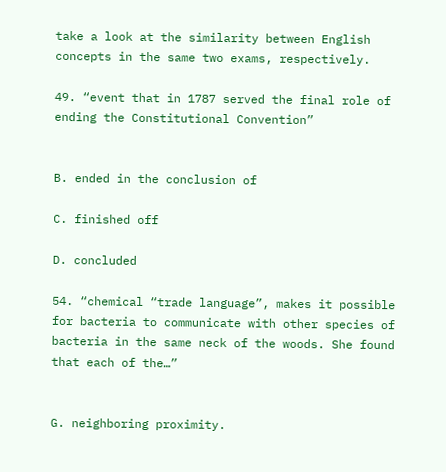take a look at the similarity between English concepts in the same two exams, respectively.

49. “event that in 1787 served the final role of ending the Constitutional Convention”


B. ended in the conclusion of

C. finished off

D. concluded

54. “chemical “trade language”, makes it possible for bacteria to communicate with other species of bacteria in the same neck of the woods. She found that each of the…”


G. neighboring proximity.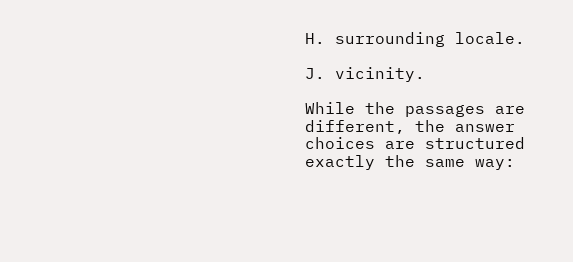H. surrounding locale.

J. vicinity.

While the passages are different, the answer choices are structured exactly the same way: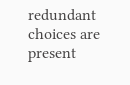redundant choices are present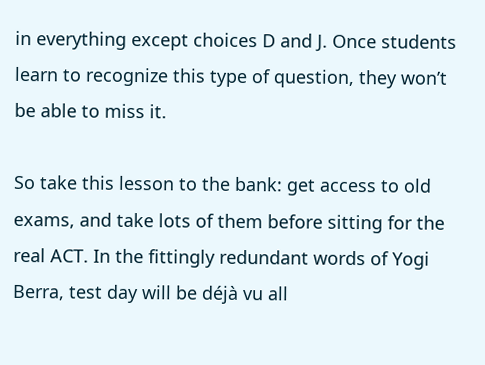in everything except choices D and J. Once students learn to recognize this type of question, they won’t be able to miss it.

So take this lesson to the bank: get access to old exams, and take lots of them before sitting for the real ACT. In the fittingly redundant words of Yogi Berra, test day will be déjà vu all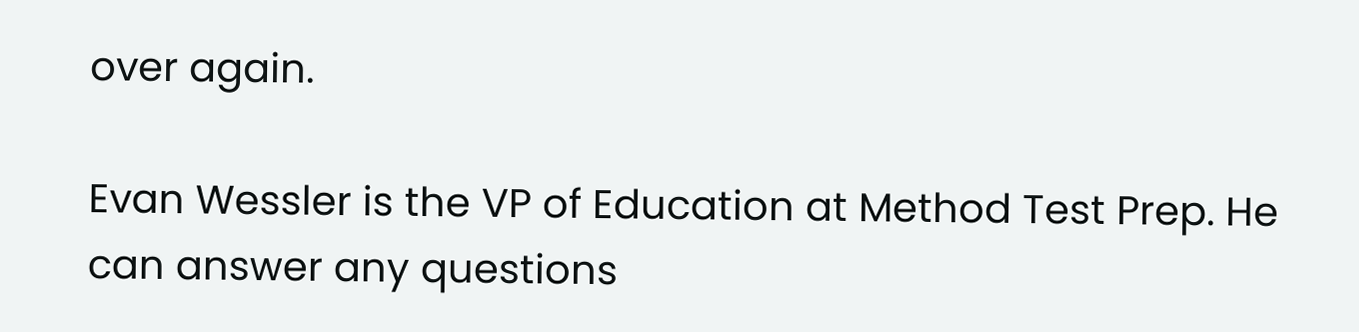over again.

Evan Wessler is the VP of Education at Method Test Prep. He can answer any questions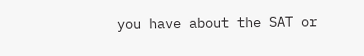you have about the SAT or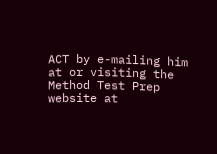ACT by e-mailing him at or visiting the Method Test Prep website at